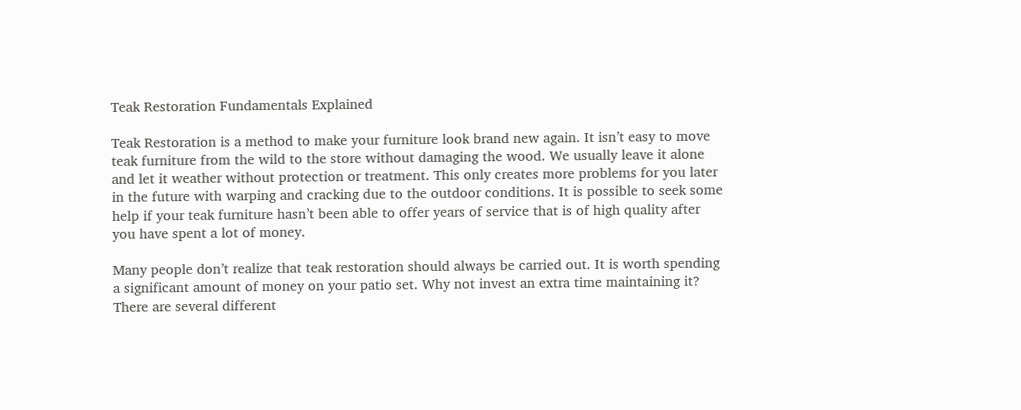Teak Restoration Fundamentals Explained

Teak Restoration is a method to make your furniture look brand new again. It isn’t easy to move teak furniture from the wild to the store without damaging the wood. We usually leave it alone and let it weather without protection or treatment. This only creates more problems for you later in the future with warping and cracking due to the outdoor conditions. It is possible to seek some help if your teak furniture hasn’t been able to offer years of service that is of high quality after you have spent a lot of money.

Many people don’t realize that teak restoration should always be carried out. It is worth spending a significant amount of money on your patio set. Why not invest an extra time maintaining it? There are several different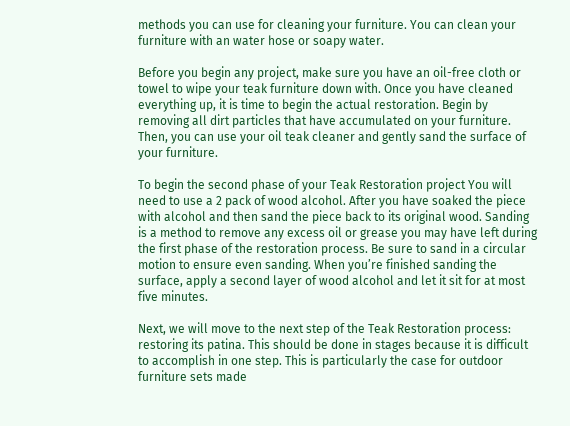methods you can use for cleaning your furniture. You can clean your furniture with an water hose or soapy water.

Before you begin any project, make sure you have an oil-free cloth or towel to wipe your teak furniture down with. Once you have cleaned everything up, it is time to begin the actual restoration. Begin by removing all dirt particles that have accumulated on your furniture. Then, you can use your oil teak cleaner and gently sand the surface of your furniture.

To begin the second phase of your Teak Restoration project You will need to use a 2 pack of wood alcohol. After you have soaked the piece with alcohol and then sand the piece back to its original wood. Sanding is a method to remove any excess oil or grease you may have left during the first phase of the restoration process. Be sure to sand in a circular motion to ensure even sanding. When you’re finished sanding the surface, apply a second layer of wood alcohol and let it sit for at most five minutes.

Next, we will move to the next step of the Teak Restoration process: restoring its patina. This should be done in stages because it is difficult to accomplish in one step. This is particularly the case for outdoor furniture sets made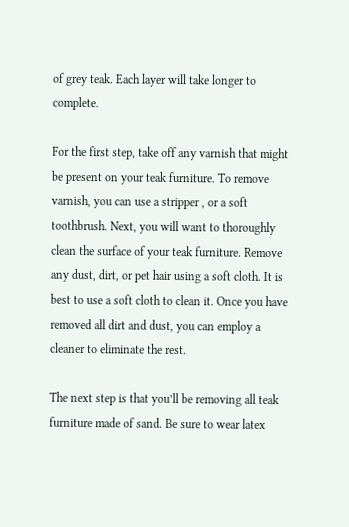of grey teak. Each layer will take longer to complete.

For the first step, take off any varnish that might be present on your teak furniture. To remove varnish, you can use a stripper , or a soft toothbrush. Next, you will want to thoroughly clean the surface of your teak furniture. Remove any dust, dirt, or pet hair using a soft cloth. It is best to use a soft cloth to clean it. Once you have removed all dirt and dust, you can employ a cleaner to eliminate the rest.

The next step is that you’ll be removing all teak furniture made of sand. Be sure to wear latex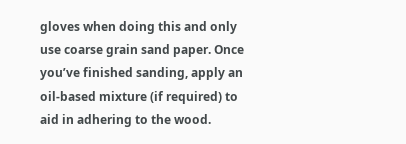gloves when doing this and only use coarse grain sand paper. Once you’ve finished sanding, apply an oil-based mixture (if required) to aid in adhering to the wood.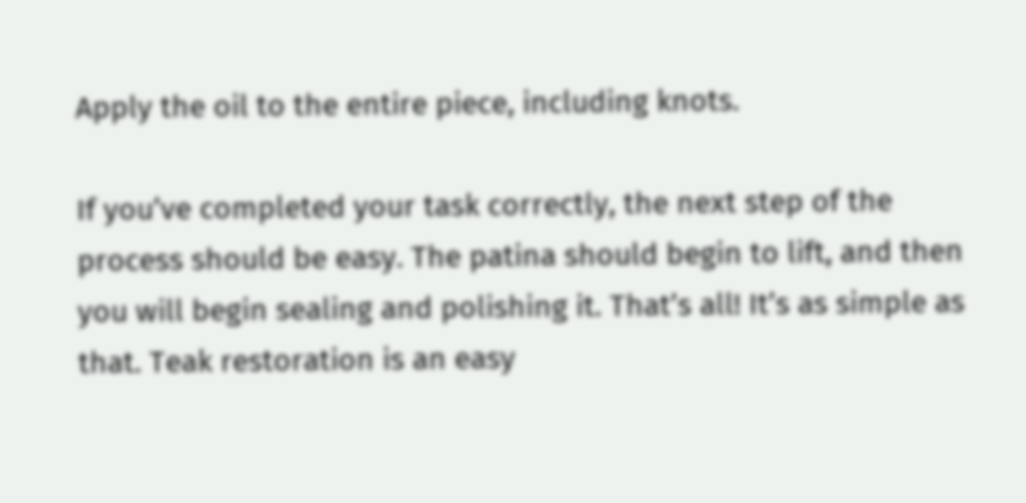Apply the oil to the entire piece, including knots.

If you’ve completed your task correctly, the next step of the process should be easy. The patina should begin to lift, and then you will begin sealing and polishing it. That’s all! It’s as simple as that. Teak restoration is an easy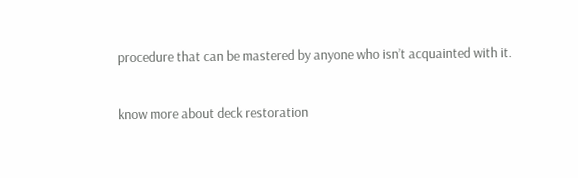procedure that can be mastered by anyone who isn’t acquainted with it.

know more about deck restoration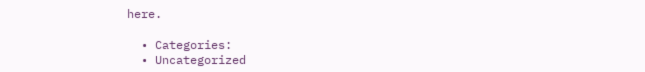here.

  • Categories:
  • Uncategorized